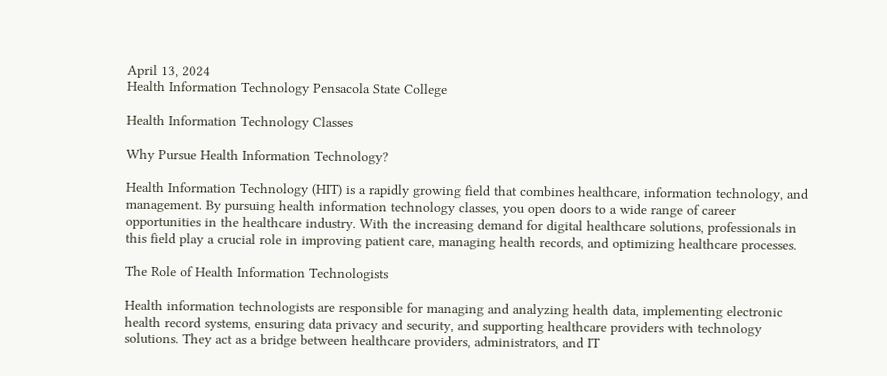April 13, 2024
Health Information Technology Pensacola State College

Health Information Technology Classes

Why Pursue Health Information Technology?

Health Information Technology (HIT) is a rapidly growing field that combines healthcare, information technology, and management. By pursuing health information technology classes, you open doors to a wide range of career opportunities in the healthcare industry. With the increasing demand for digital healthcare solutions, professionals in this field play a crucial role in improving patient care, managing health records, and optimizing healthcare processes.

The Role of Health Information Technologists

Health information technologists are responsible for managing and analyzing health data, implementing electronic health record systems, ensuring data privacy and security, and supporting healthcare providers with technology solutions. They act as a bridge between healthcare providers, administrators, and IT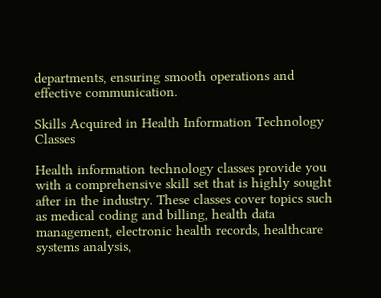departments, ensuring smooth operations and effective communication.

Skills Acquired in Health Information Technology Classes

Health information technology classes provide you with a comprehensive skill set that is highly sought after in the industry. These classes cover topics such as medical coding and billing, health data management, electronic health records, healthcare systems analysis,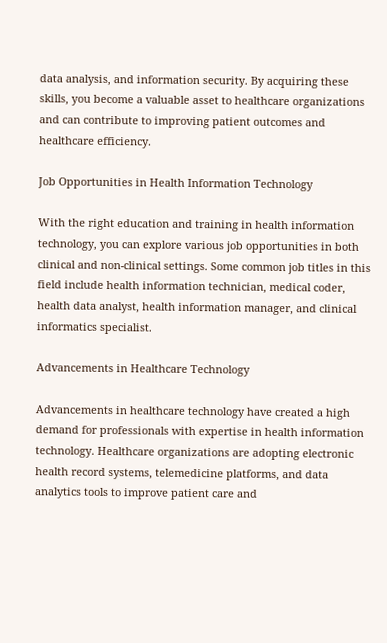data analysis, and information security. By acquiring these skills, you become a valuable asset to healthcare organizations and can contribute to improving patient outcomes and healthcare efficiency.

Job Opportunities in Health Information Technology

With the right education and training in health information technology, you can explore various job opportunities in both clinical and non-clinical settings. Some common job titles in this field include health information technician, medical coder, health data analyst, health information manager, and clinical informatics specialist.

Advancements in Healthcare Technology

Advancements in healthcare technology have created a high demand for professionals with expertise in health information technology. Healthcare organizations are adopting electronic health record systems, telemedicine platforms, and data analytics tools to improve patient care and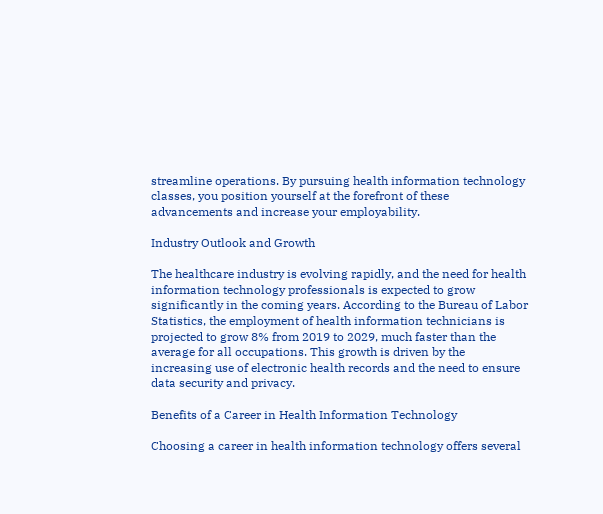streamline operations. By pursuing health information technology classes, you position yourself at the forefront of these advancements and increase your employability.

Industry Outlook and Growth

The healthcare industry is evolving rapidly, and the need for health information technology professionals is expected to grow significantly in the coming years. According to the Bureau of Labor Statistics, the employment of health information technicians is projected to grow 8% from 2019 to 2029, much faster than the average for all occupations. This growth is driven by the increasing use of electronic health records and the need to ensure data security and privacy.

Benefits of a Career in Health Information Technology

Choosing a career in health information technology offers several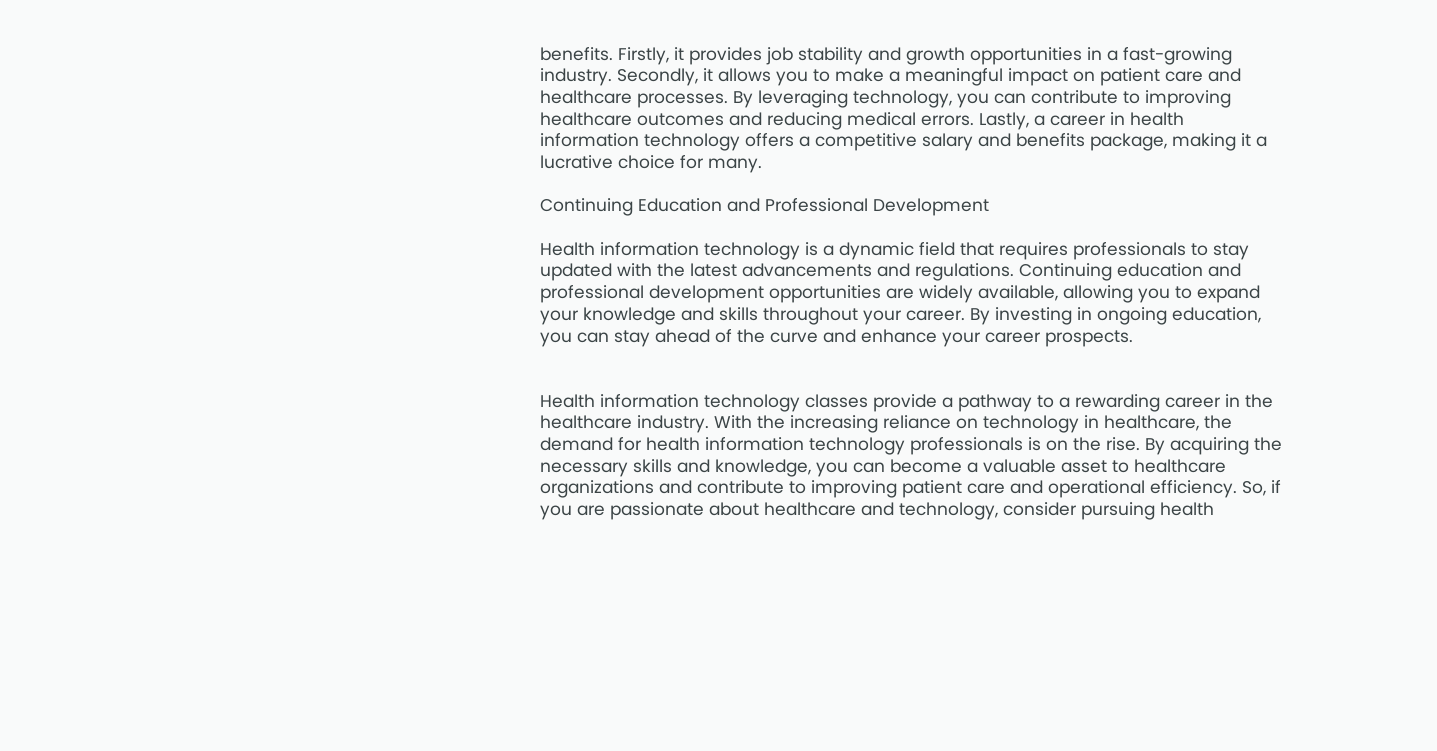benefits. Firstly, it provides job stability and growth opportunities in a fast-growing industry. Secondly, it allows you to make a meaningful impact on patient care and healthcare processes. By leveraging technology, you can contribute to improving healthcare outcomes and reducing medical errors. Lastly, a career in health information technology offers a competitive salary and benefits package, making it a lucrative choice for many.

Continuing Education and Professional Development

Health information technology is a dynamic field that requires professionals to stay updated with the latest advancements and regulations. Continuing education and professional development opportunities are widely available, allowing you to expand your knowledge and skills throughout your career. By investing in ongoing education, you can stay ahead of the curve and enhance your career prospects.


Health information technology classes provide a pathway to a rewarding career in the healthcare industry. With the increasing reliance on technology in healthcare, the demand for health information technology professionals is on the rise. By acquiring the necessary skills and knowledge, you can become a valuable asset to healthcare organizations and contribute to improving patient care and operational efficiency. So, if you are passionate about healthcare and technology, consider pursuing health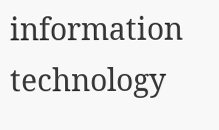information technology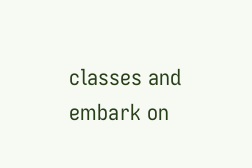classes and embark on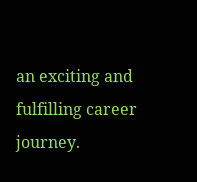an exciting and fulfilling career journey.